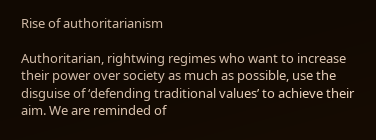Rise of authoritarianism

Authoritarian, rightwing regimes who want to increase their power over society as much as possible, use the disguise of ‘defending traditional values’ to achieve their aim. We are reminded of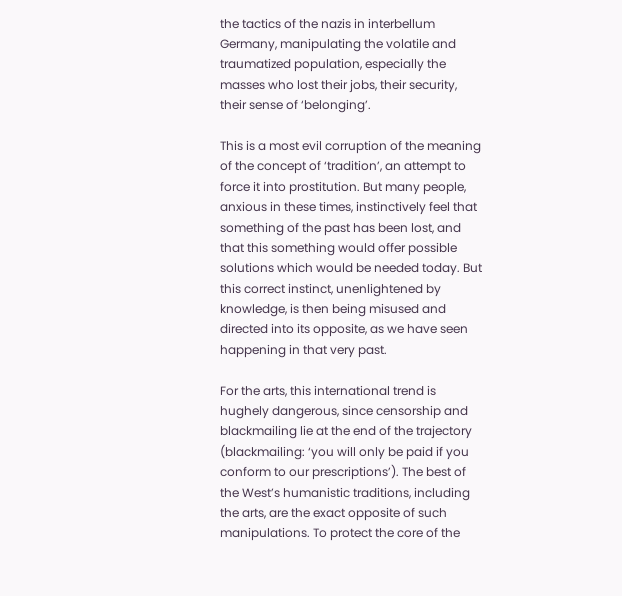the tactics of the nazis in interbellum Germany, manipulating the volatile and traumatized population, especially the masses who lost their jobs, their security, their sense of ‘belonging’.

This is a most evil corruption of the meaning of the concept of ‘tradition’, an attempt to force it into prostitution. But many people, anxious in these times, instinctively feel that something of the past has been lost, and that this something would offer possible solutions which would be needed today. But this correct instinct, unenlightened by knowledge, is then being misused and directed into its opposite, as we have seen happening in that very past.

For the arts, this international trend is hughely dangerous, since censorship and blackmailing lie at the end of the trajectory (blackmailing: ‘you will only be paid if you conform to our prescriptions’). The best of the West’s humanistic traditions, including the arts, are the exact opposite of such manipulations. To protect the core of the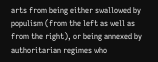arts from being either swallowed by populism (from the left as well as from the right), or being annexed by authoritarian regimes who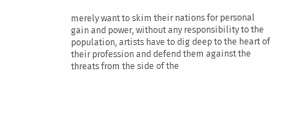merely want to skim their nations for personal gain and power, without any responsibility to the population, artists have to dig deep to the heart of their profession and defend them against the threats from the side of the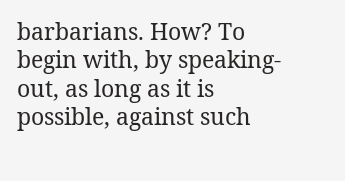barbarians. How? To begin with, by speaking-out, as long as it is possible, against such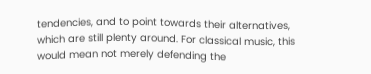tendencies, and to point towards their alternatives, which are still plenty around. For classical music, this would mean not merely defending the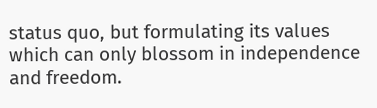status quo, but formulating its values which can only blossom in independence and freedom.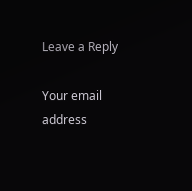Leave a Reply

Your email address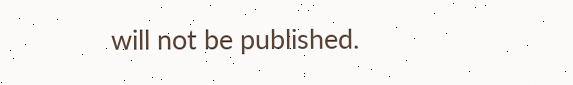will not be published.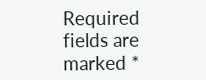Required fields are marked *